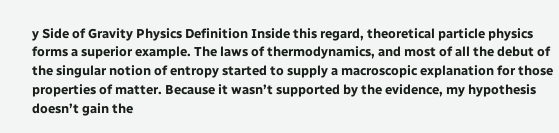y Side of Gravity Physics Definition Inside this regard, theoretical particle physics forms a superior example. The laws of thermodynamics, and most of all the debut of the singular notion of entropy started to supply a macroscopic explanation for those properties of matter. Because it wasn’t supported by the evidence, my hypothesis doesn’t gain the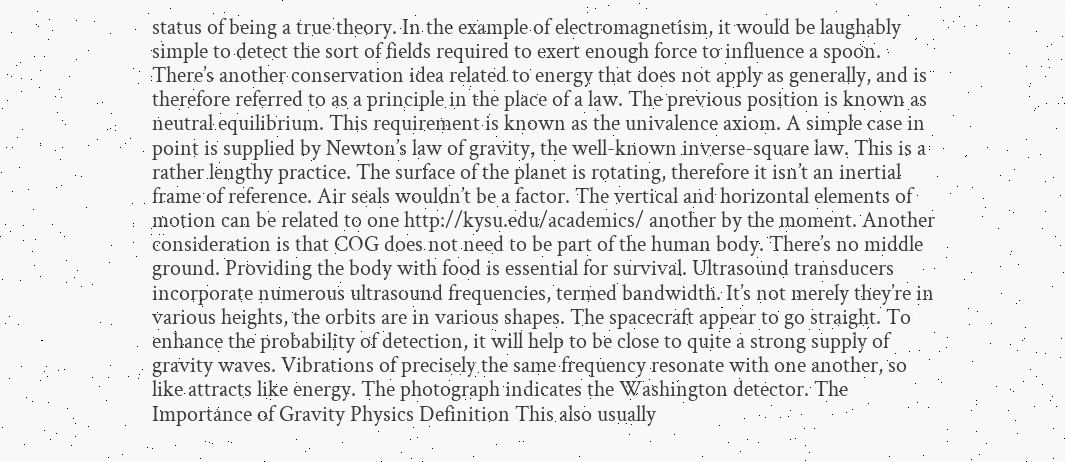status of being a true theory. In the example of electromagnetism, it would be laughably simple to detect the sort of fields required to exert enough force to influence a spoon. There’s another conservation idea related to energy that does not apply as generally, and is therefore referred to as a principle in the place of a law. The previous position is known as neutral equilibrium. This requirement is known as the univalence axiom. A simple case in point is supplied by Newton’s law of gravity, the well-known inverse-square law. This is a rather lengthy practice. The surface of the planet is rotating, therefore it isn’t an inertial frame of reference. Air seals wouldn’t be a factor. The vertical and horizontal elements of motion can be related to one http://kysu.edu/academics/ another by the moment. Another consideration is that COG does not need to be part of the human body. There’s no middle ground. Providing the body with food is essential for survival. Ultrasound transducers incorporate numerous ultrasound frequencies, termed bandwidth. It’s not merely they’re in various heights, the orbits are in various shapes. The spacecraft appear to go straight. To enhance the probability of detection, it will help to be close to quite a strong supply of gravity waves. Vibrations of precisely the same frequency resonate with one another, so like attracts like energy. The photograph indicates the Washington detector. The Importance of Gravity Physics Definition This also usually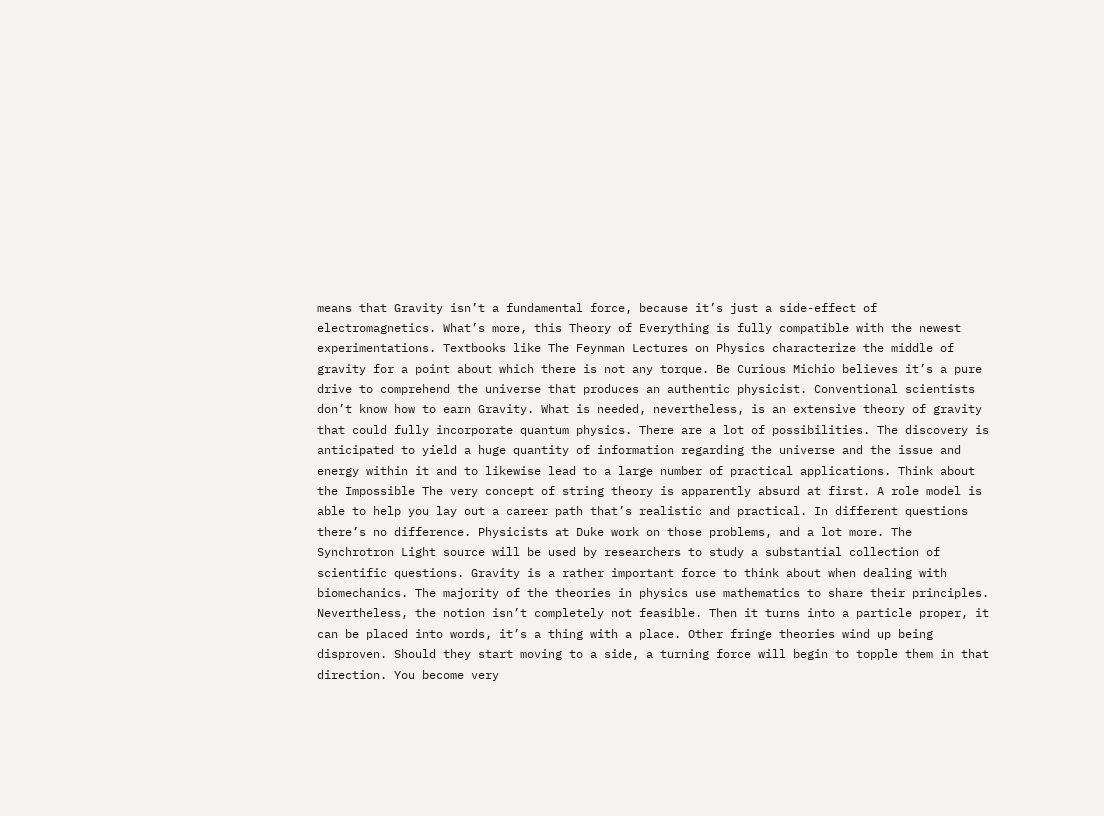means that Gravity isn’t a fundamental force, because it’s just a side-effect of electromagnetics. What’s more, this Theory of Everything is fully compatible with the newest experimentations. Textbooks like The Feynman Lectures on Physics characterize the middle of gravity for a point about which there is not any torque. Be Curious Michio believes it’s a pure drive to comprehend the universe that produces an authentic physicist. Conventional scientists don’t know how to earn Gravity. What is needed, nevertheless, is an extensive theory of gravity that could fully incorporate quantum physics. There are a lot of possibilities. The discovery is anticipated to yield a huge quantity of information regarding the universe and the issue and energy within it and to likewise lead to a large number of practical applications. Think about the Impossible The very concept of string theory is apparently absurd at first. A role model is able to help you lay out a career path that’s realistic and practical. In different questions there’s no difference. Physicists at Duke work on those problems, and a lot more. The Synchrotron Light source will be used by researchers to study a substantial collection of scientific questions. Gravity is a rather important force to think about when dealing with biomechanics. The majority of the theories in physics use mathematics to share their principles. Nevertheless, the notion isn’t completely not feasible. Then it turns into a particle proper, it can be placed into words, it’s a thing with a place. Other fringe theories wind up being disproven. Should they start moving to a side, a turning force will begin to topple them in that direction. You become very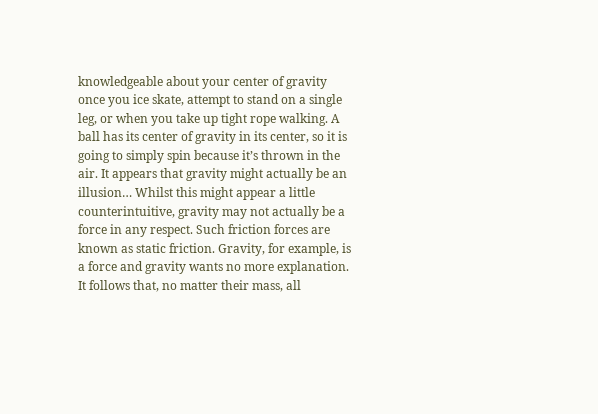knowledgeable about your center of gravity once you ice skate, attempt to stand on a single leg, or when you take up tight rope walking. A ball has its center of gravity in its center, so it is going to simply spin because it’s thrown in the air. It appears that gravity might actually be an illusion… Whilst this might appear a little counterintuitive, gravity may not actually be a force in any respect. Such friction forces are known as static friction. Gravity, for example, is a force and gravity wants no more explanation. It follows that, no matter their mass, all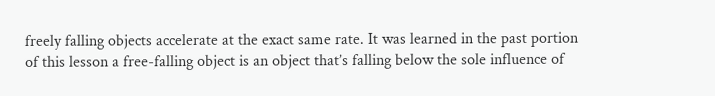freely falling objects accelerate at the exact same rate. It was learned in the past portion of this lesson a free-falling object is an object that’s falling below the sole influence of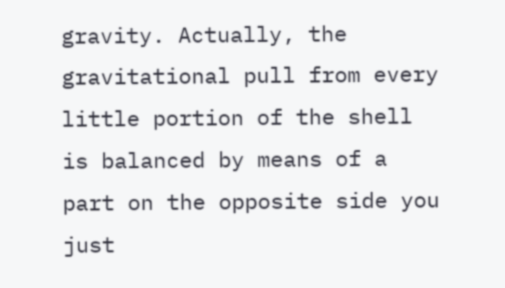gravity. Actually, the gravitational pull from every little portion of the shell is balanced by means of a part on the opposite side you just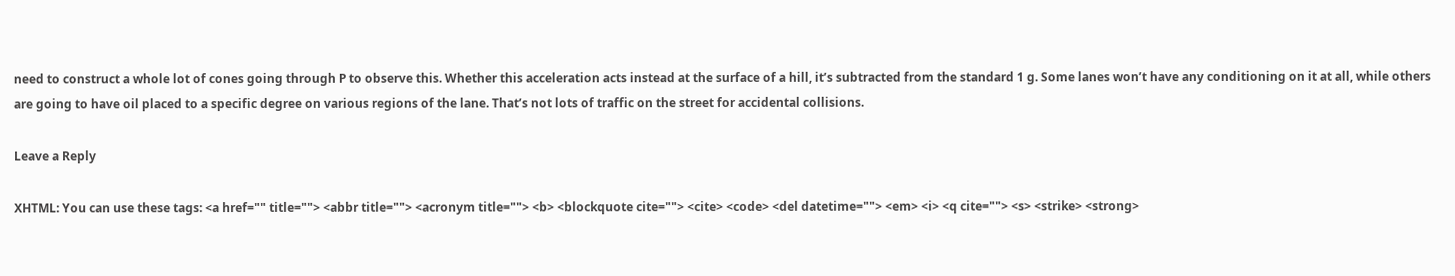need to construct a whole lot of cones going through P to observe this. Whether this acceleration acts instead at the surface of a hill, it’s subtracted from the standard 1 g. Some lanes won’t have any conditioning on it at all, while others are going to have oil placed to a specific degree on various regions of the lane. That’s not lots of traffic on the street for accidental collisions.

Leave a Reply

XHTML: You can use these tags: <a href="" title=""> <abbr title=""> <acronym title=""> <b> <blockquote cite=""> <cite> <code> <del datetime=""> <em> <i> <q cite=""> <s> <strike> <strong>